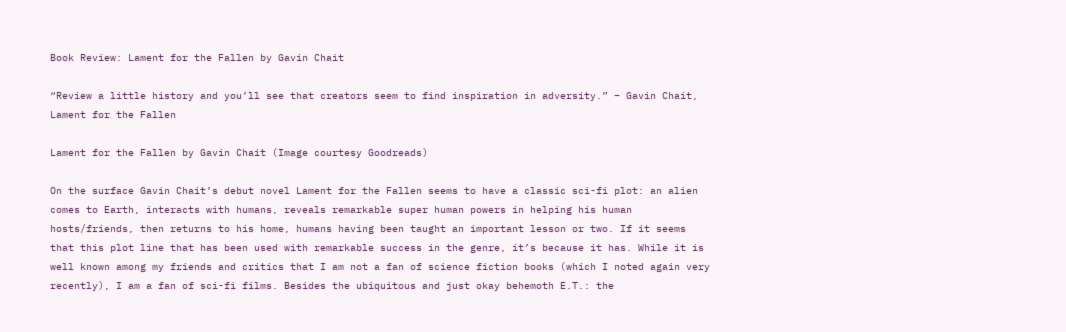Book Review: Lament for the Fallen by Gavin Chait

“Review a little history and you’ll see that creators seem to find inspiration in adversity.” – Gavin Chait, Lament for the Fallen

Lament for the Fallen by Gavin Chait (Image courtesy Goodreads)

On the surface Gavin Chait’s debut novel Lament for the Fallen seems to have a classic sci-fi plot: an alien comes to Earth, interacts with humans, reveals remarkable super human powers in helping his human hosts/friends, then returns to his home, humans having been taught an important lesson or two. If it seems that this plot line that has been used with remarkable success in the genre, it’s because it has. While it is well known among my friends and critics that I am not a fan of science fiction books (which I noted again very recently), I am a fan of sci-fi films. Besides the ubiquitous and just okay behemoth E.T.: the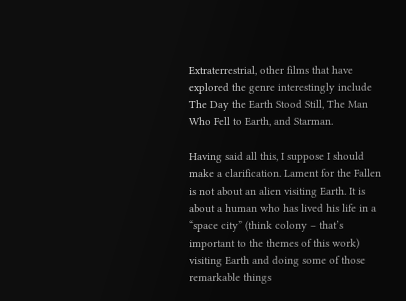Extraterrestrial, other films that have explored the genre interestingly include The Day the Earth Stood Still, The Man Who Fell to Earth, and Starman.

Having said all this, I suppose I should make a clarification. Lament for the Fallen is not about an alien visiting Earth. It is about a human who has lived his life in a “space city” (think colony – that’s important to the themes of this work) visiting Earth and doing some of those remarkable things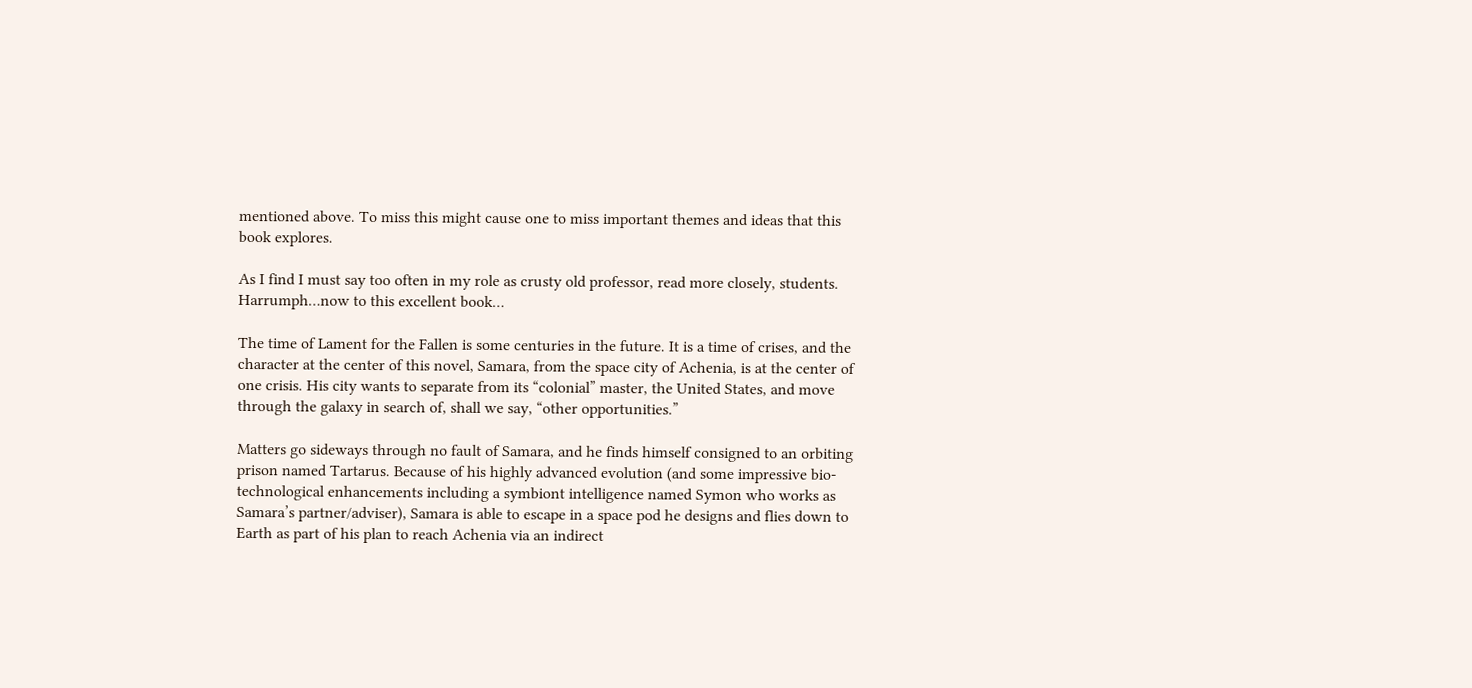mentioned above. To miss this might cause one to miss important themes and ideas that this book explores.

As I find I must say too often in my role as crusty old professor, read more closely, students. Harrumph…now to this excellent book…

The time of Lament for the Fallen is some centuries in the future. It is a time of crises, and the character at the center of this novel, Samara, from the space city of Achenia, is at the center of one crisis. His city wants to separate from its “colonial” master, the United States, and move through the galaxy in search of, shall we say, “other opportunities.”

Matters go sideways through no fault of Samara, and he finds himself consigned to an orbiting prison named Tartarus. Because of his highly advanced evolution (and some impressive bio-technological enhancements including a symbiont intelligence named Symon who works as Samara’s partner/adviser), Samara is able to escape in a space pod he designs and flies down to Earth as part of his plan to reach Achenia via an indirect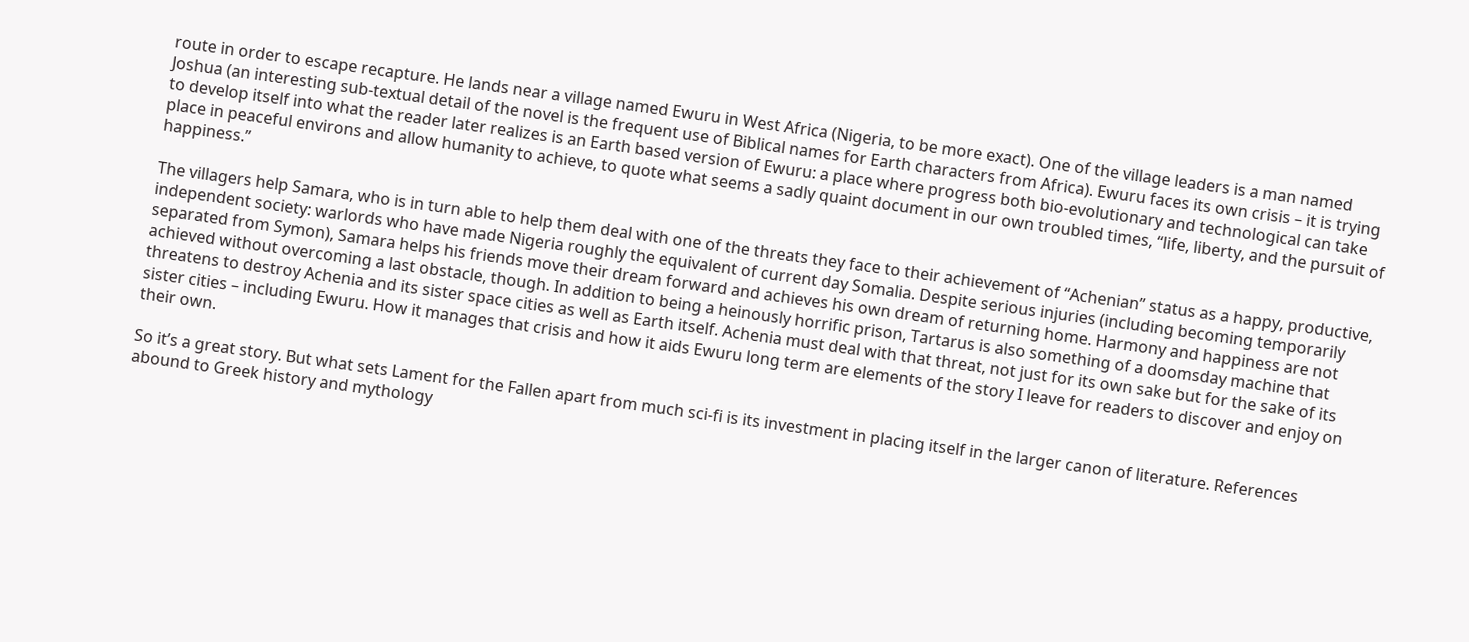route in order to escape recapture. He lands near a village named Ewuru in West Africa (Nigeria, to be more exact). One of the village leaders is a man named Joshua (an interesting sub-textual detail of the novel is the frequent use of Biblical names for Earth characters from Africa). Ewuru faces its own crisis – it is trying to develop itself into what the reader later realizes is an Earth based version of Ewuru: a place where progress both bio-evolutionary and technological can take place in peaceful environs and allow humanity to achieve, to quote what seems a sadly quaint document in our own troubled times, “life, liberty, and the pursuit of happiness.”

The villagers help Samara, who is in turn able to help them deal with one of the threats they face to their achievement of “Achenian” status as a happy, productive, independent society: warlords who have made Nigeria roughly the equivalent of current day Somalia. Despite serious injuries (including becoming temporarily separated from Symon), Samara helps his friends move their dream forward and achieves his own dream of returning home. Harmony and happiness are not achieved without overcoming a last obstacle, though. In addition to being a heinously horrific prison, Tartarus is also something of a doomsday machine that threatens to destroy Achenia and its sister space cities as well as Earth itself. Achenia must deal with that threat, not just for its own sake but for the sake of its sister cities – including Ewuru. How it manages that crisis and how it aids Ewuru long term are elements of the story I leave for readers to discover and enjoy on their own.

So it’s a great story. But what sets Lament for the Fallen apart from much sci-fi is its investment in placing itself in the larger canon of literature. References abound to Greek history and mythology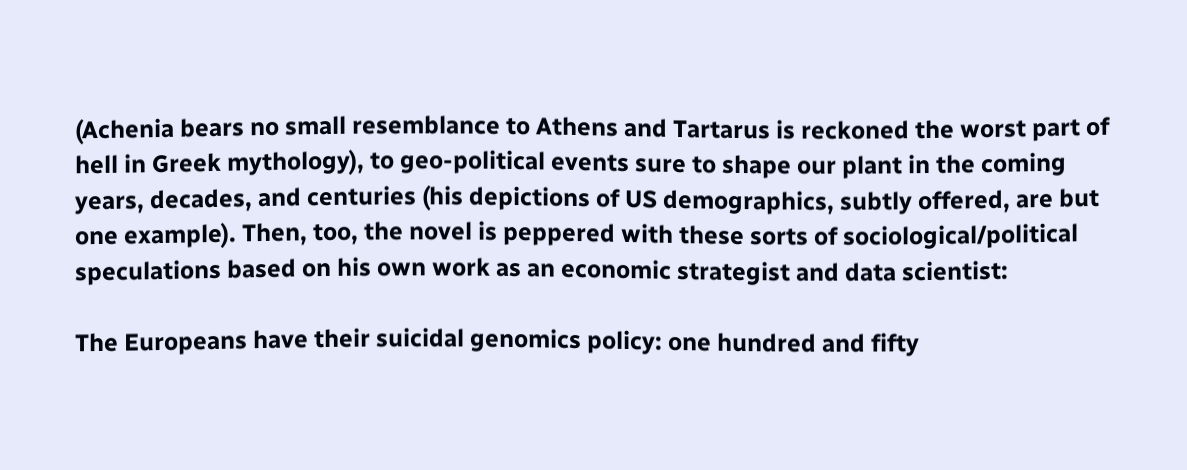(Achenia bears no small resemblance to Athens and Tartarus is reckoned the worst part of hell in Greek mythology), to geo-political events sure to shape our plant in the coming years, decades, and centuries (his depictions of US demographics, subtly offered, are but one example). Then, too, the novel is peppered with these sorts of sociological/political speculations based on his own work as an economic strategist and data scientist:

The Europeans have their suicidal genomics policy: one hundred and fifty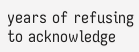years of refusing to acknowledge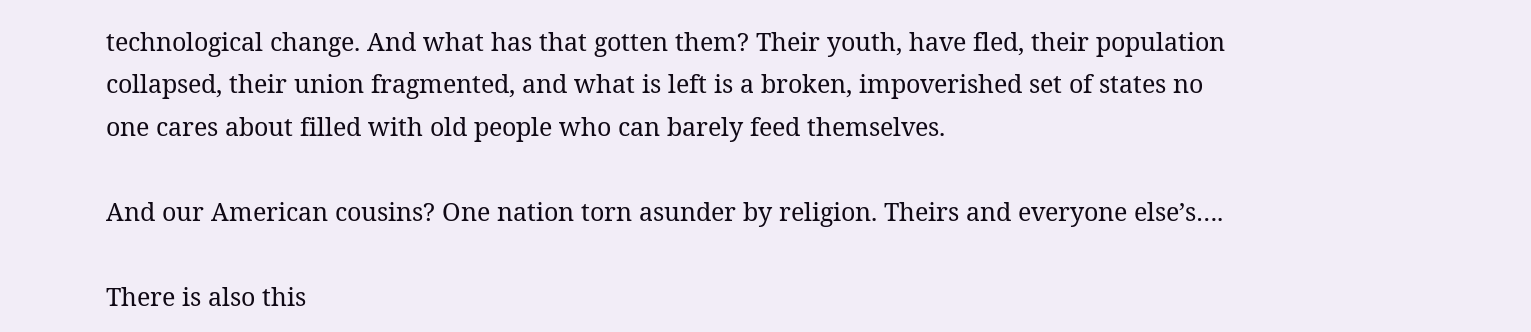technological change. And what has that gotten them? Their youth, have fled, their population collapsed, their union fragmented, and what is left is a broken, impoverished set of states no one cares about filled with old people who can barely feed themselves.

And our American cousins? One nation torn asunder by religion. Theirs and everyone else’s….

There is also this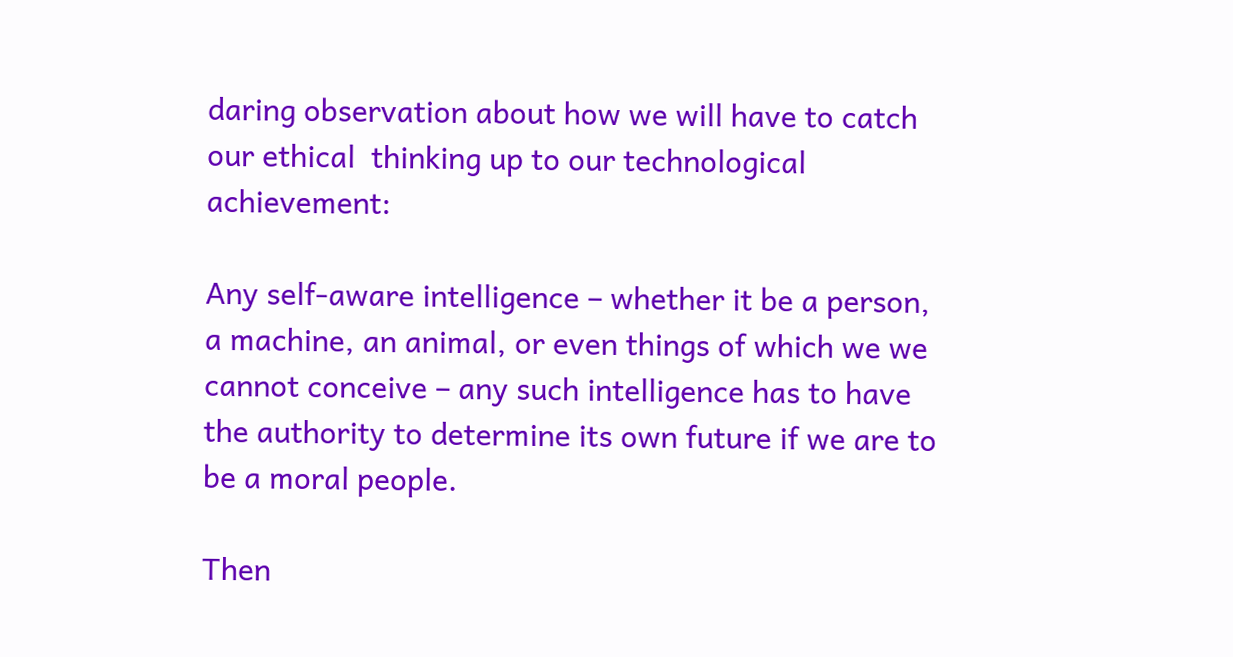daring observation about how we will have to catch our ethical  thinking up to our technological achievement:

Any self-aware intelligence – whether it be a person, a machine, an animal, or even things of which we we cannot conceive – any such intelligence has to have the authority to determine its own future if we are to be a moral people.

Then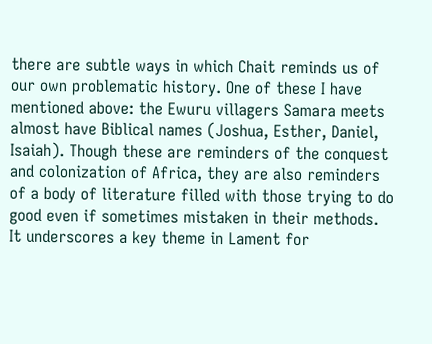there are subtle ways in which Chait reminds us of our own problematic history. One of these I have mentioned above: the Ewuru villagers Samara meets almost have Biblical names (Joshua, Esther, Daniel, Isaiah). Though these are reminders of the conquest and colonization of Africa, they are also reminders of a body of literature filled with those trying to do good even if sometimes mistaken in their methods. It underscores a key theme in Lament for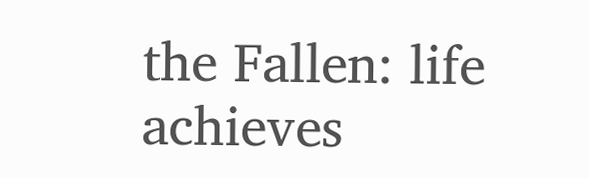the Fallen: life achieves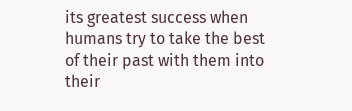its greatest success when humans try to take the best of their past with them into their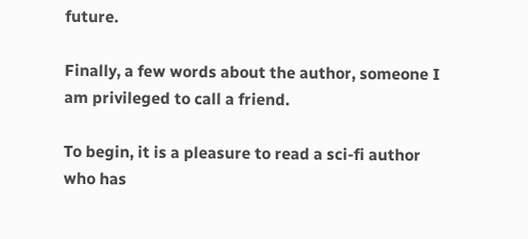future.

Finally, a few words about the author, someone I am privileged to call a friend.

To begin, it is a pleasure to read a sci-fi author who has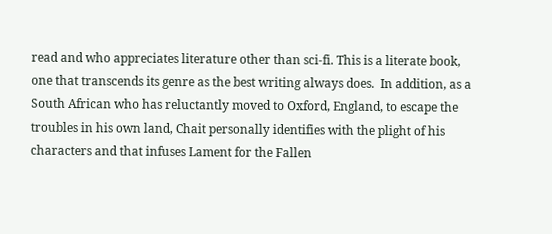read and who appreciates literature other than sci-fi. This is a literate book, one that transcends its genre as the best writing always does.  In addition, as a South African who has reluctantly moved to Oxford, England, to escape the troubles in his own land, Chait personally identifies with the plight of his characters and that infuses Lament for the Fallen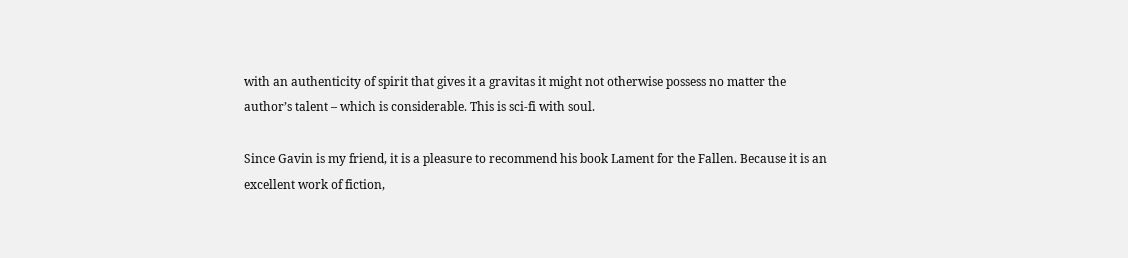with an authenticity of spirit that gives it a gravitas it might not otherwise possess no matter the author’s talent – which is considerable. This is sci-fi with soul.

Since Gavin is my friend, it is a pleasure to recommend his book Lament for the Fallen. Because it is an excellent work of fiction,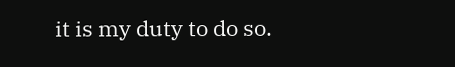it is my duty to do so.